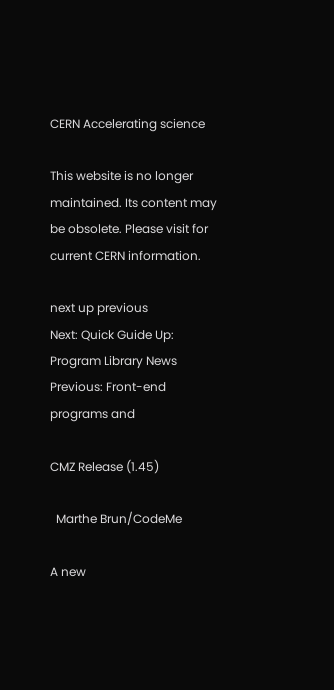CERN Accelerating science

This website is no longer maintained. Its content may be obsolete. Please visit for current CERN information.

next up previous
Next: Quick Guide Up: Program Library News Previous: Front-end programs and

CMZ Release (1.45)

  Marthe Brun/CodeMe

A new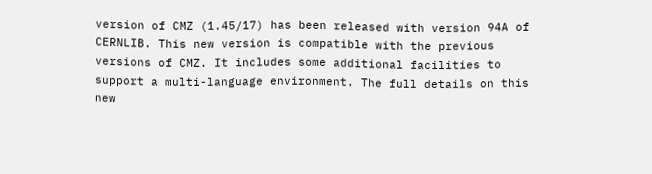version of CMZ (1.45/17) has been released with version 94A of CERNLIB. This new version is compatible with the previous versions of CMZ. It includes some additional facilities to support a multi-language environment. The full details on this new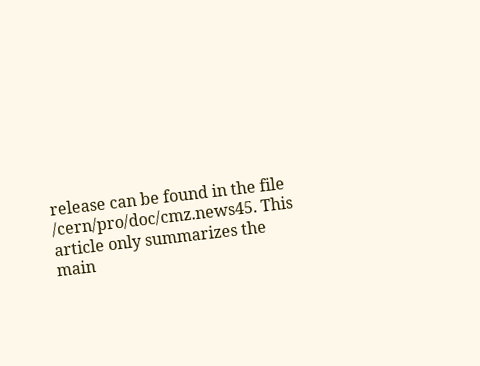release can be found in the file /cern/pro/doc/cmz.news45. This article only summarizes the main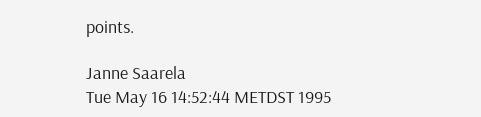points.

Janne Saarela
Tue May 16 14:52:44 METDST 1995